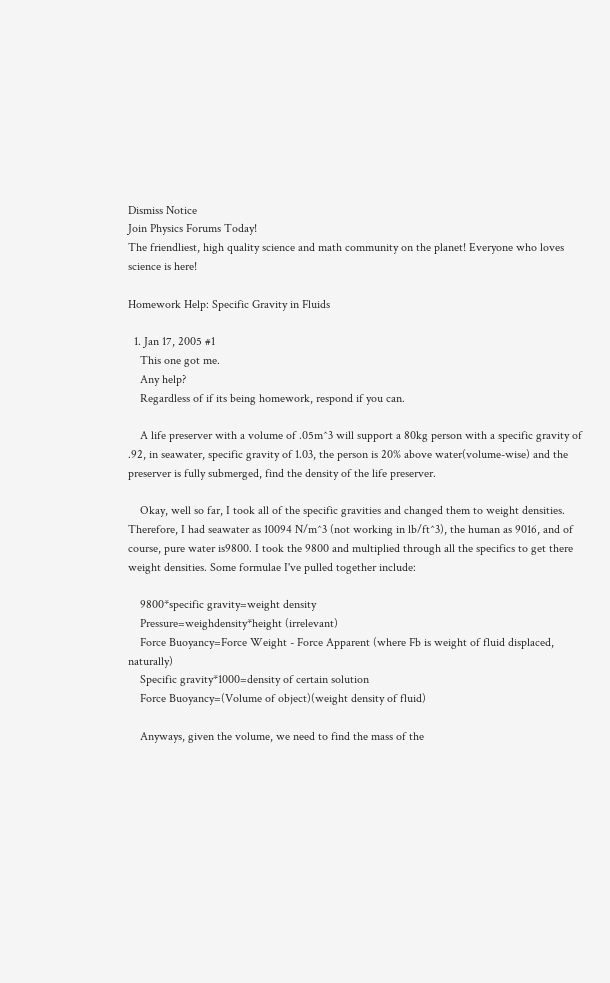Dismiss Notice
Join Physics Forums Today!
The friendliest, high quality science and math community on the planet! Everyone who loves science is here!

Homework Help: Specific Gravity in Fluids

  1. Jan 17, 2005 #1
    This one got me.
    Any help?
    Regardless of if its being homework, respond if you can.

    A life preserver with a volume of .05m^3 will support a 80kg person with a specific gravity of .92, in seawater, specific gravity of 1.03, the person is 20% above water(volume-wise) and the preserver is fully submerged, find the density of the life preserver.

    Okay, well so far, I took all of the specific gravities and changed them to weight densities. Therefore, I had seawater as 10094 N/m^3 (not working in lb/ft^3), the human as 9016, and of course, pure water is9800. I took the 9800 and multiplied through all the specifics to get there weight densities. Some formulae I've pulled together include:

    9800*specific gravity=weight density
    Pressure=weighdensity*height (irrelevant)
    Force Buoyancy=Force Weight - Force Apparent (where Fb is weight of fluid displaced, naturally)
    Specific gravity*1000=density of certain solution
    Force Buoyancy=(Volume of object)(weight density of fluid)

    Anyways, given the volume, we need to find the mass of the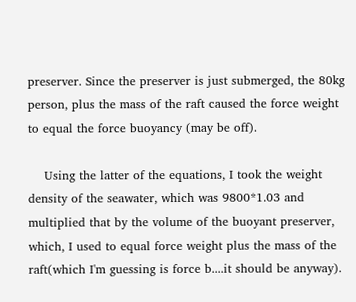preserver. Since the preserver is just submerged, the 80kg person, plus the mass of the raft caused the force weight to equal the force buoyancy (may be off).

    Using the latter of the equations, I took the weight density of the seawater, which was 9800*1.03 and multiplied that by the volume of the buoyant preserver, which, I used to equal force weight plus the mass of the raft(which I'm guessing is force b....it should be anyway).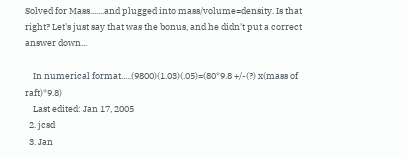Solved for Mass.......and plugged into mass/volume=density. Is that right? Let's just say that was the bonus, and he didn't put a correct answer down...

    In numerical format.....(9800)(1.03)(.05)=(80*9.8 +/-(?) x(mass of raft)*9.8)
    Last edited: Jan 17, 2005
  2. jcsd
  3. Jan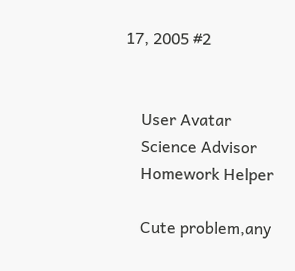17, 2005 #2


    User Avatar
    Science Advisor
    Homework Helper

    Cute problem,any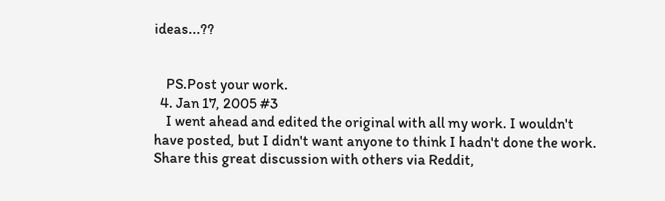ideas...??


    PS.Post your work.
  4. Jan 17, 2005 #3
    I went ahead and edited the original with all my work. I wouldn't have posted, but I didn't want anyone to think I hadn't done the work.
Share this great discussion with others via Reddit,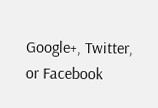Google+, Twitter, or Facebook